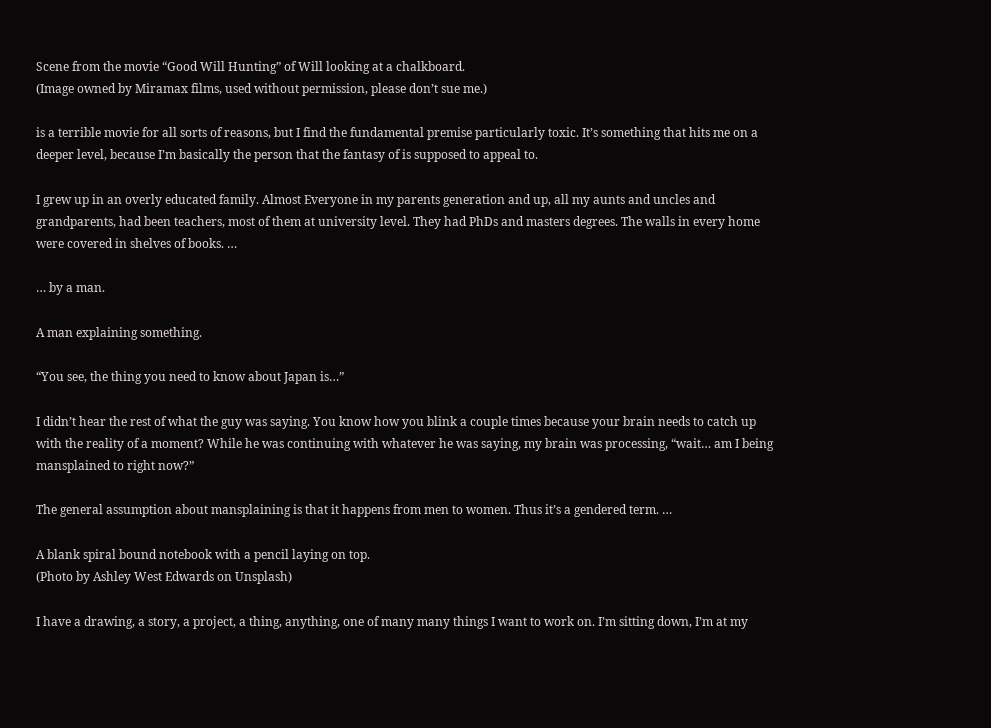Scene from the movie “Good Will Hunting” of Will looking at a chalkboard.
(Image owned by Miramax films, used without permission, please don’t sue me.)

is a terrible movie for all sorts of reasons, but I find the fundamental premise particularly toxic. It’s something that hits me on a deeper level, because I’m basically the person that the fantasy of is supposed to appeal to.

I grew up in an overly educated family. Almost Everyone in my parents generation and up, all my aunts and uncles and grandparents, had been teachers, most of them at university level. They had PhDs and masters degrees. The walls in every home were covered in shelves of books. …

… by a man.

A man explaining something.

“You see, the thing you need to know about Japan is…”

I didn’t hear the rest of what the guy was saying. You know how you blink a couple times because your brain needs to catch up with the reality of a moment? While he was continuing with whatever he was saying, my brain was processing, “wait… am I being mansplained to right now?”

The general assumption about mansplaining is that it happens from men to women. Thus it’s a gendered term. …

A blank spiral bound notebook with a pencil laying on top.
(Photo by Ashley West Edwards on Unsplash)

I have a drawing, a story, a project, a thing, anything, one of many many things I want to work on. I’m sitting down, I’m at my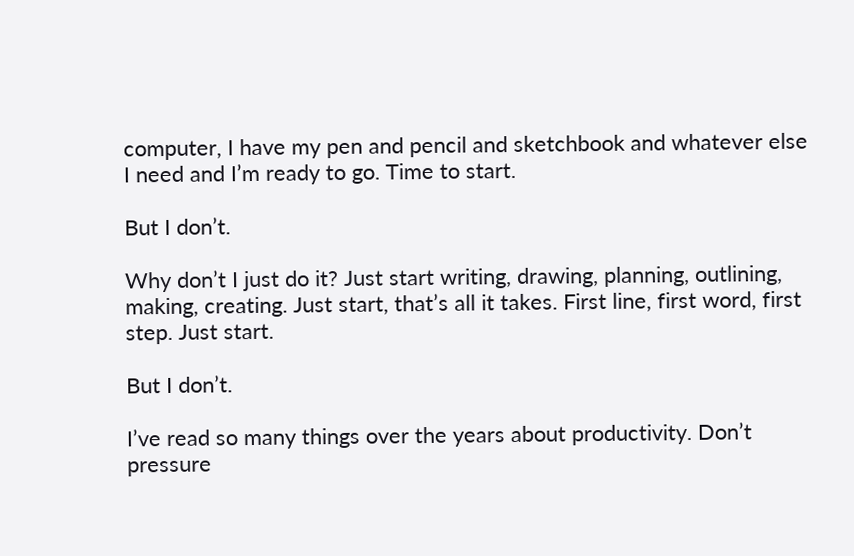computer, I have my pen and pencil and sketchbook and whatever else I need and I’m ready to go. Time to start.

But I don’t.

Why don’t I just do it? Just start writing, drawing, planning, outlining, making, creating. Just start, that’s all it takes. First line, first word, first step. Just start.

But I don’t.

I’ve read so many things over the years about productivity. Don’t pressure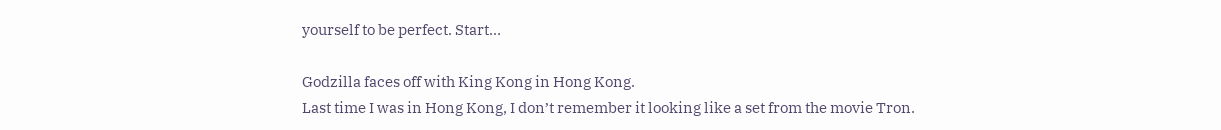yourself to be perfect. Start…

Godzilla faces off with King Kong in Hong Kong.
Last time I was in Hong Kong, I don’t remember it looking like a set from the movie Tron.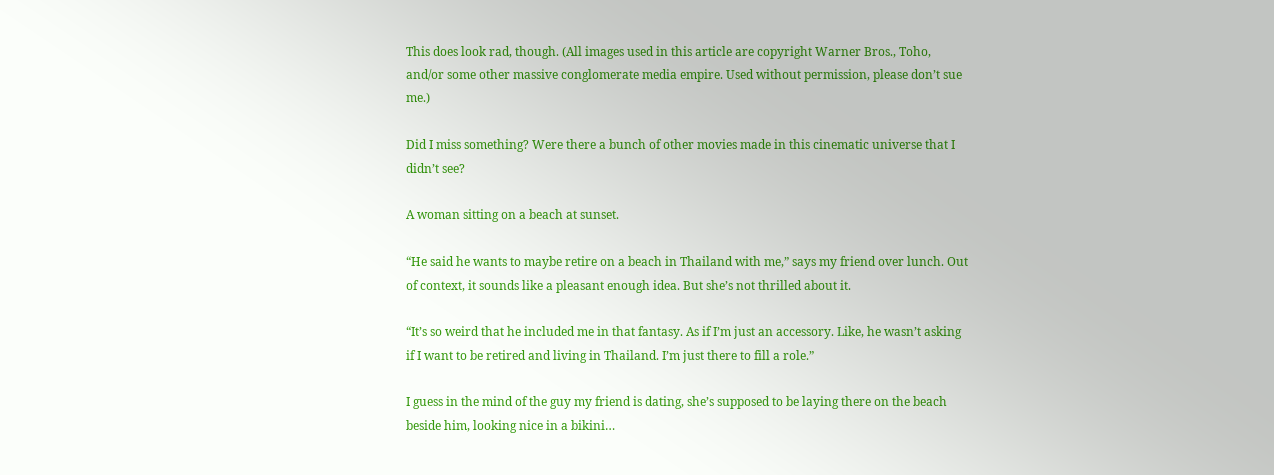This does look rad, though. (All images used in this article are copyright Warner Bros., Toho, and/or some other massive conglomerate media empire. Used without permission, please don’t sue me.)

Did I miss something? Were there a bunch of other movies made in this cinematic universe that I didn’t see?

A woman sitting on a beach at sunset.

“He said he wants to maybe retire on a beach in Thailand with me,” says my friend over lunch. Out of context, it sounds like a pleasant enough idea. But she’s not thrilled about it.

“It’s so weird that he included me in that fantasy. As if I’m just an accessory. Like, he wasn’t asking if I want to be retired and living in Thailand. I’m just there to fill a role.”

I guess in the mind of the guy my friend is dating, she’s supposed to be laying there on the beach beside him, looking nice in a bikini…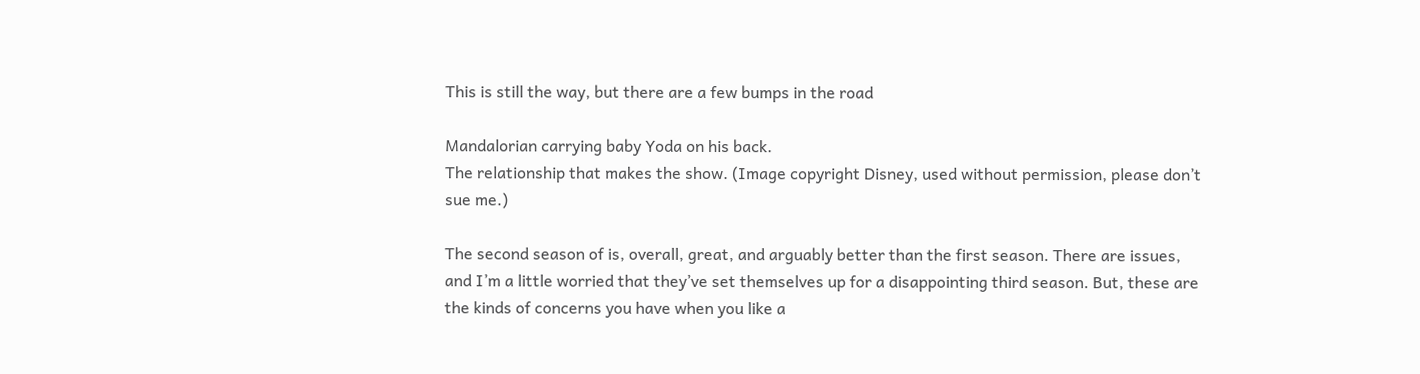This is still the way, but there are a few bumps in the road

Mandalorian carrying baby Yoda on his back.
The relationship that makes the show. (Image copyright Disney, used without permission, please don’t sue me.)

The second season of is, overall, great, and arguably better than the first season. There are issues, and I’m a little worried that they’ve set themselves up for a disappointing third season. But, these are the kinds of concerns you have when you like a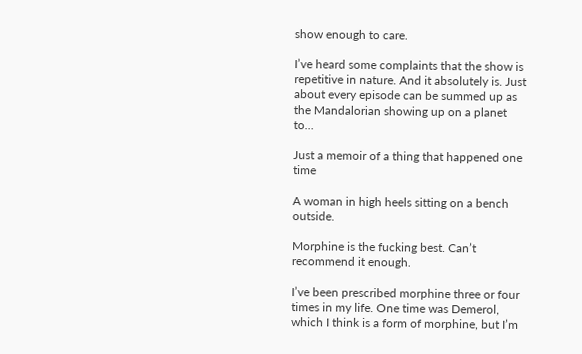show enough to care.

I’ve heard some complaints that the show is repetitive in nature. And it absolutely is. Just about every episode can be summed up as the Mandalorian showing up on a planet to…

Just a memoir of a thing that happened one time

A woman in high heels sitting on a bench outside.

Morphine is the fucking best. Can’t recommend it enough.

I’ve been prescribed morphine three or four times in my life. One time was Demerol, which I think is a form of morphine, but I’m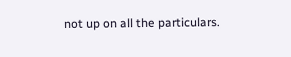not up on all the particulars.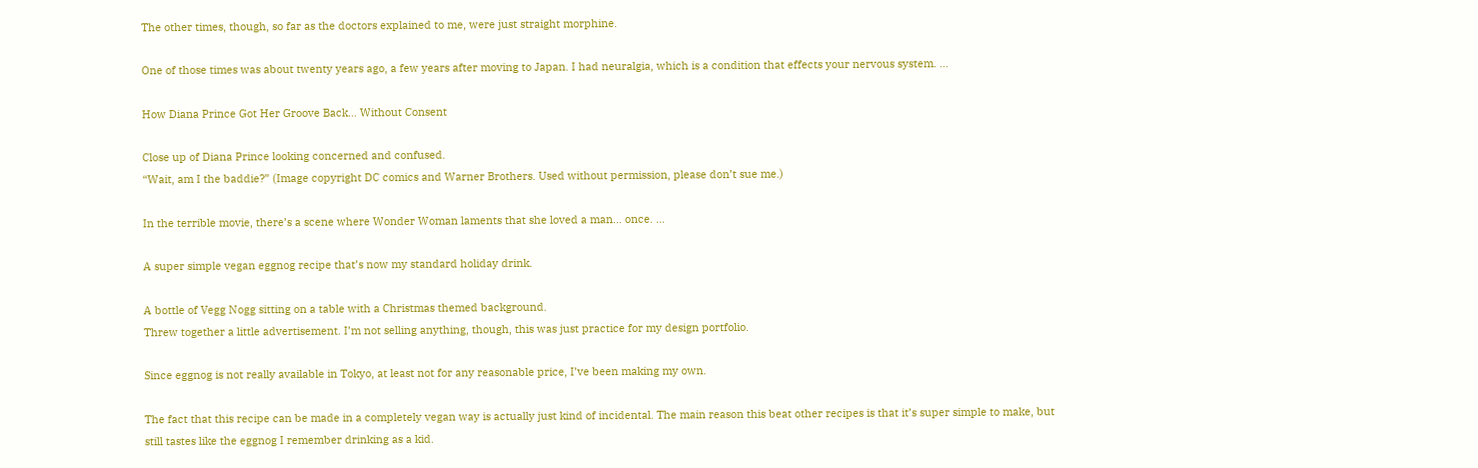The other times, though, so far as the doctors explained to me, were just straight morphine.

One of those times was about twenty years ago, a few years after moving to Japan. I had neuralgia, which is a condition that effects your nervous system. …

How Diana Prince Got Her Groove Back… Without Consent

Close up of Diana Prince looking concerned and confused.
“Wait, am I the baddie?” (Image copyright DC comics and Warner Brothers. Used without permission, please don’t sue me.)

In the terrible movie, there’s a scene where Wonder Woman laments that she loved a man… once. …

A super simple vegan eggnog recipe that’s now my standard holiday drink.

A bottle of Vegg Nogg sitting on a table with a Christmas themed background.
Threw together a little advertisement. I’m not selling anything, though, this was just practice for my design portfolio.

Since eggnog is not really available in Tokyo, at least not for any reasonable price, I’ve been making my own.

The fact that this recipe can be made in a completely vegan way is actually just kind of incidental. The main reason this beat other recipes is that it’s super simple to make, but still tastes like the eggnog I remember drinking as a kid.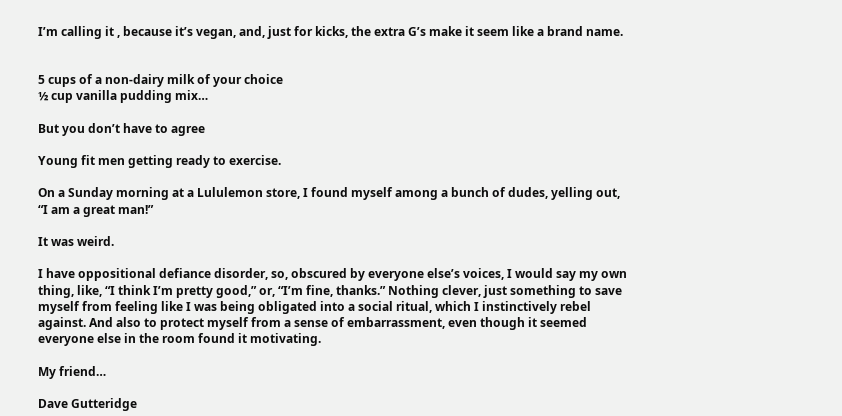I’m calling it , because it’s vegan, and, just for kicks, the extra G’s make it seem like a brand name.


5 cups of a non-dairy milk of your choice
½ cup vanilla pudding mix…

But you don’t have to agree

Young fit men getting ready to exercise.

On a Sunday morning at a Lululemon store, I found myself among a bunch of dudes, yelling out, “I am a great man!”

It was weird.

I have oppositional defiance disorder, so, obscured by everyone else’s voices, I would say my own thing, like, “I think I’m pretty good,” or, “I’m fine, thanks.” Nothing clever, just something to save myself from feeling like I was being obligated into a social ritual, which I instinctively rebel against. And also to protect myself from a sense of embarrassment, even though it seemed everyone else in the room found it motivating.

My friend…

Dave Gutteridge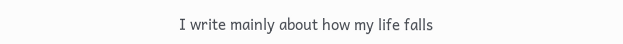I write mainly about how my life falls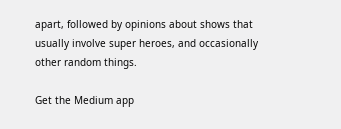apart, followed by opinions about shows that usually involve super heroes, and occasionally other random things.

Get the Medium app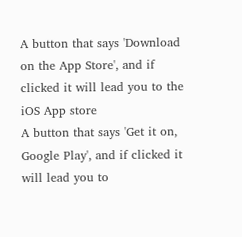A button that says 'Download on the App Store', and if clicked it will lead you to the iOS App store
A button that says 'Get it on, Google Play', and if clicked it will lead you to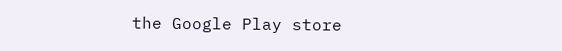the Google Play store